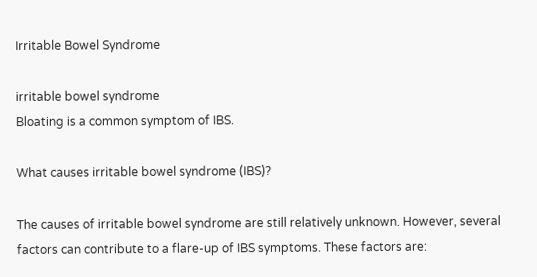Irritable Bowel Syndrome

irritable bowel syndrome
Bloating is a common symptom of IBS.

What causes irritable bowel syndrome (IBS)?

The causes of irritable bowel syndrome are still relatively unknown. However, several factors can contribute to a flare-up of IBS symptoms. These factors are: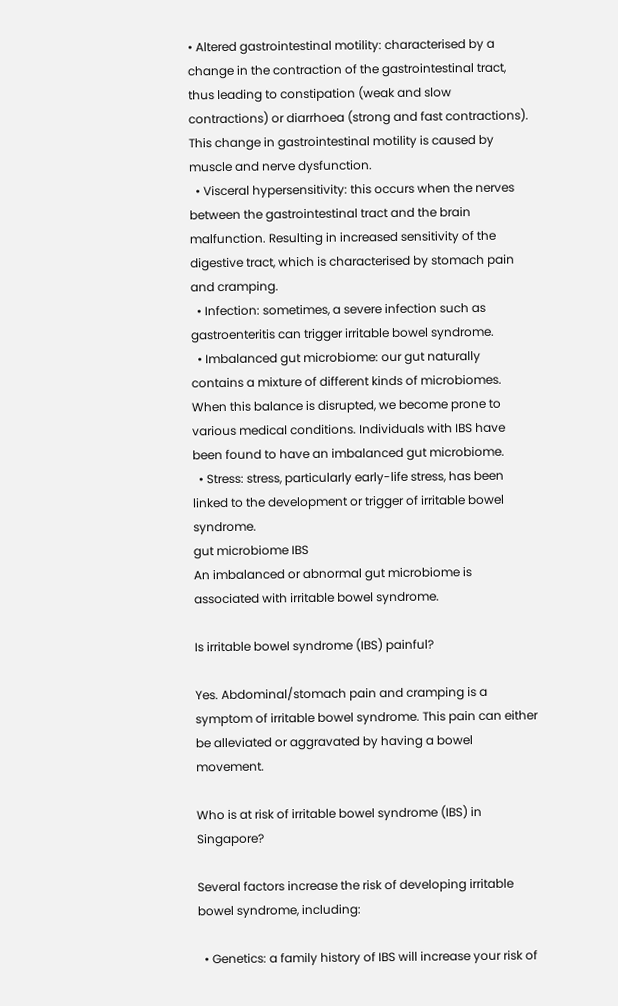• Altered gastrointestinal motility: characterised by a change in the contraction of the gastrointestinal tract, thus leading to constipation (weak and slow contractions) or diarrhoea (strong and fast contractions). This change in gastrointestinal motility is caused by muscle and nerve dysfunction.
  • Visceral hypersensitivity: this occurs when the nerves between the gastrointestinal tract and the brain malfunction. Resulting in increased sensitivity of the digestive tract, which is characterised by stomach pain and cramping.
  • Infection: sometimes, a severe infection such as gastroenteritis can trigger irritable bowel syndrome.
  • Imbalanced gut microbiome: our gut naturally contains a mixture of different kinds of microbiomes. When this balance is disrupted, we become prone to various medical conditions. Individuals with IBS have been found to have an imbalanced gut microbiome.
  • Stress: stress, particularly early-life stress, has been linked to the development or trigger of irritable bowel syndrome.
gut microbiome IBS
An imbalanced or abnormal gut microbiome is associated with irritable bowel syndrome.

Is irritable bowel syndrome (IBS) painful?

Yes. Abdominal/stomach pain and cramping is a symptom of irritable bowel syndrome. This pain can either be alleviated or aggravated by having a bowel movement.

Who is at risk of irritable bowel syndrome (IBS) in Singapore?

Several factors increase the risk of developing irritable bowel syndrome, including:

  • Genetics: a family history of IBS will increase your risk of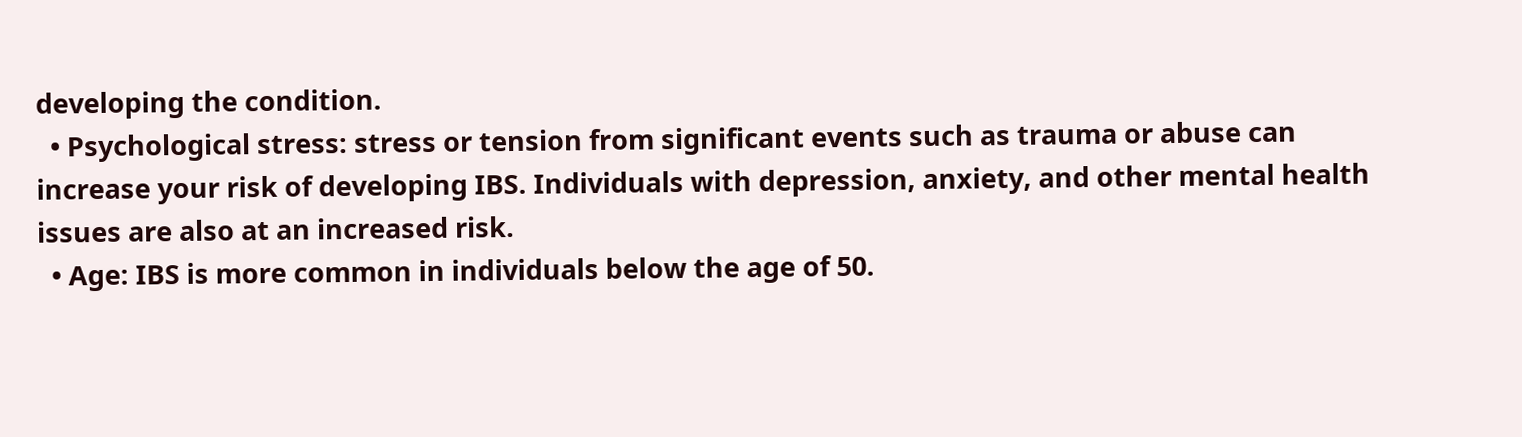developing the condition.
  • Psychological stress: stress or tension from significant events such as trauma or abuse can increase your risk of developing IBS. Individuals with depression, anxiety, and other mental health issues are also at an increased risk.
  • Age: IBS is more common in individuals below the age of 50.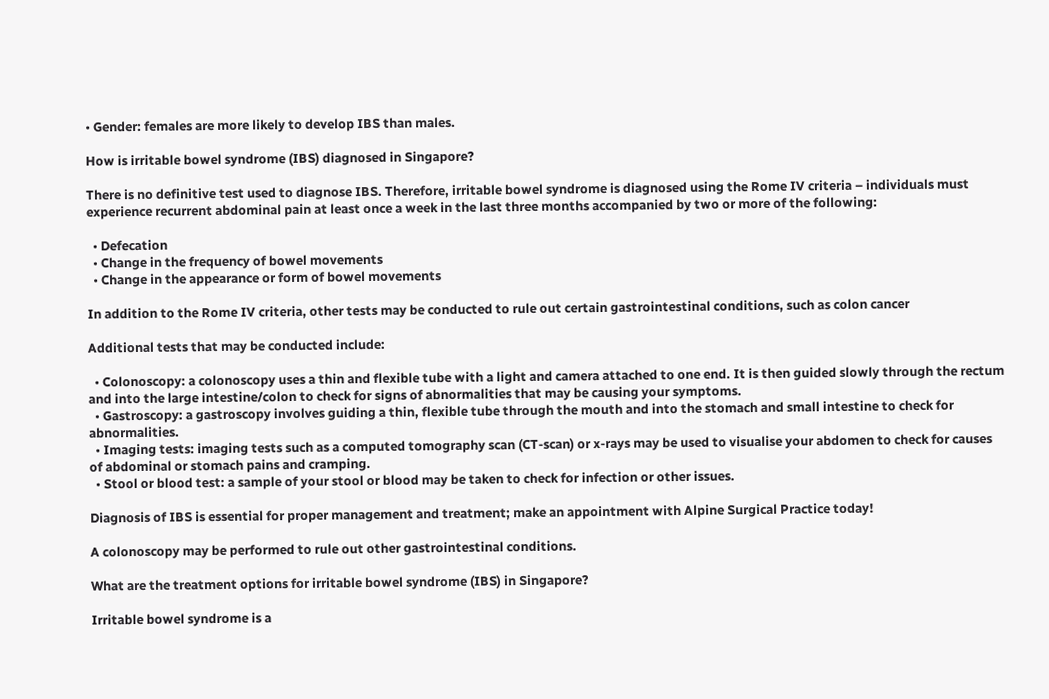• Gender: females are more likely to develop IBS than males.

How is irritable bowel syndrome (IBS) diagnosed in Singapore?

There is no definitive test used to diagnose IBS. Therefore, irritable bowel syndrome is diagnosed using the Rome IV criteria – individuals must experience recurrent abdominal pain at least once a week in the last three months accompanied by two or more of the following:

  • Defecation
  • Change in the frequency of bowel movements
  • Change in the appearance or form of bowel movements

In addition to the Rome IV criteria, other tests may be conducted to rule out certain gastrointestinal conditions, such as colon cancer

Additional tests that may be conducted include:

  • Colonoscopy: a colonoscopy uses a thin and flexible tube with a light and camera attached to one end. It is then guided slowly through the rectum and into the large intestine/colon to check for signs of abnormalities that may be causing your symptoms.
  • Gastroscopy: a gastroscopy involves guiding a thin, flexible tube through the mouth and into the stomach and small intestine to check for abnormalities.
  • Imaging tests: imaging tests such as a computed tomography scan (CT-scan) or x-rays may be used to visualise your abdomen to check for causes of abdominal or stomach pains and cramping.
  • Stool or blood test: a sample of your stool or blood may be taken to check for infection or other issues.

Diagnosis of IBS is essential for proper management and treatment; make an appointment with Alpine Surgical Practice today!

A colonoscopy may be performed to rule out other gastrointestinal conditions.

What are the treatment options for irritable bowel syndrome (IBS) in Singapore?

Irritable bowel syndrome is a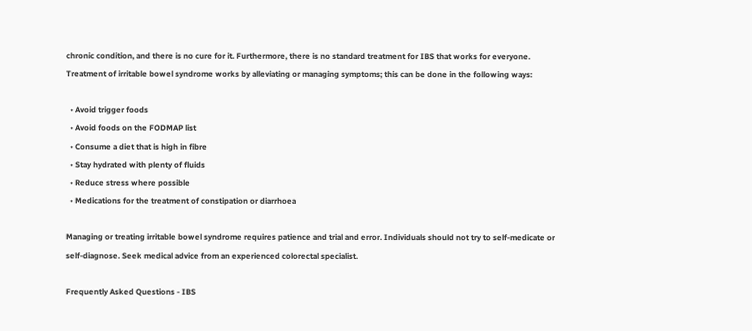chronic condition, and there is no cure for it. Furthermore, there is no standard treatment for IBS that works for everyone. Treatment of irritable bowel syndrome works by alleviating or managing symptoms; this can be done in the following ways:

  • Avoid trigger foods
  • Avoid foods on the FODMAP list
  • Consume a diet that is high in fibre
  • Stay hydrated with plenty of fluids
  • Reduce stress where possible
  • Medications for the treatment of constipation or diarrhoea

Managing or treating irritable bowel syndrome requires patience and trial and error. Individuals should not try to self-medicate or self-diagnose. Seek medical advice from an experienced colorectal specialist.

Frequently Asked Questions - IBS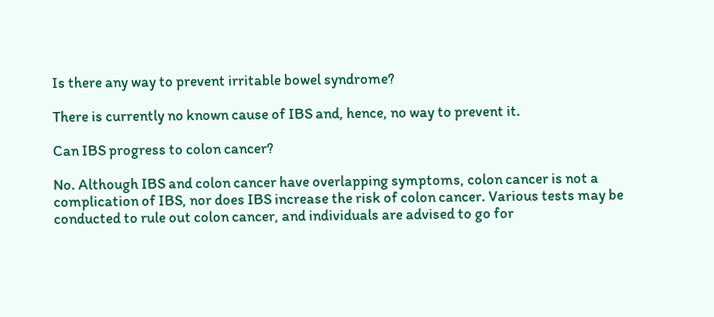Is there any way to prevent irritable bowel syndrome?

There is currently no known cause of IBS and, hence, no way to prevent it.

Can IBS progress to colon cancer?

No. Although IBS and colon cancer have overlapping symptoms, colon cancer is not a complication of IBS, nor does IBS increase the risk of colon cancer. Various tests may be conducted to rule out colon cancer, and individuals are advised to go for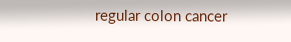regular colon cancer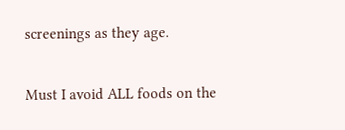screenings as they age.

Must I avoid ALL foods on the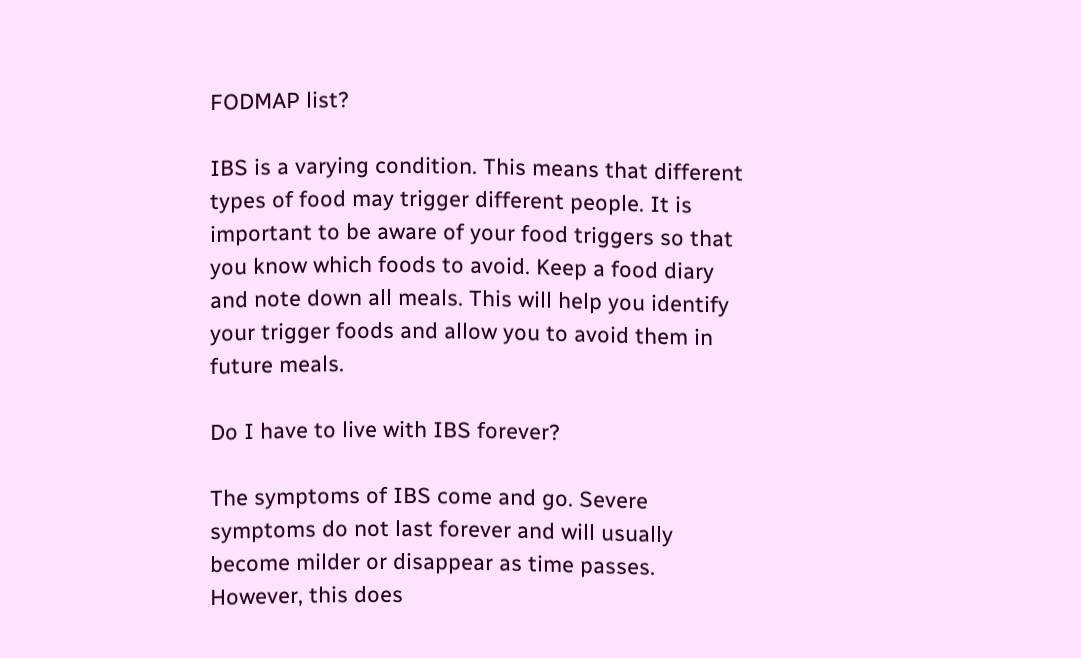FODMAP list?

IBS is a varying condition. This means that different types of food may trigger different people. It is important to be aware of your food triggers so that you know which foods to avoid. Keep a food diary and note down all meals. This will help you identify your trigger foods and allow you to avoid them in future meals.

Do I have to live with IBS forever?

The symptoms of IBS come and go. Severe symptoms do not last forever and will usually become milder or disappear as time passes. However, this does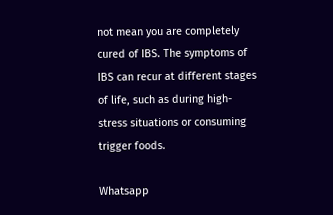not mean you are completely cured of IBS. The symptoms of IBS can recur at different stages of life, such as during high-stress situations or consuming trigger foods.

Whatsapp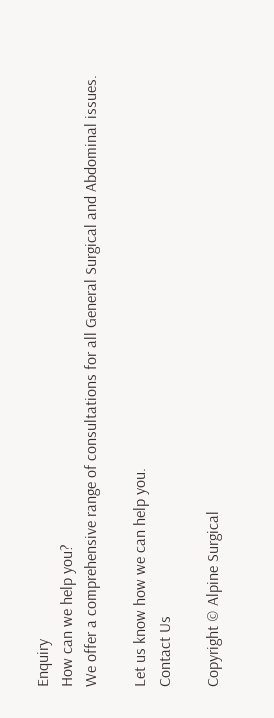Enquiry
How can we help you?
We offer a comprehensive range of consultations for all General Surgical and Abdominal issues.

Let us know how we can help you.
Contact Us

Copyright © Alpine Surgical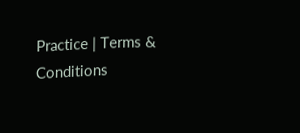Practice | Terms & Conditions